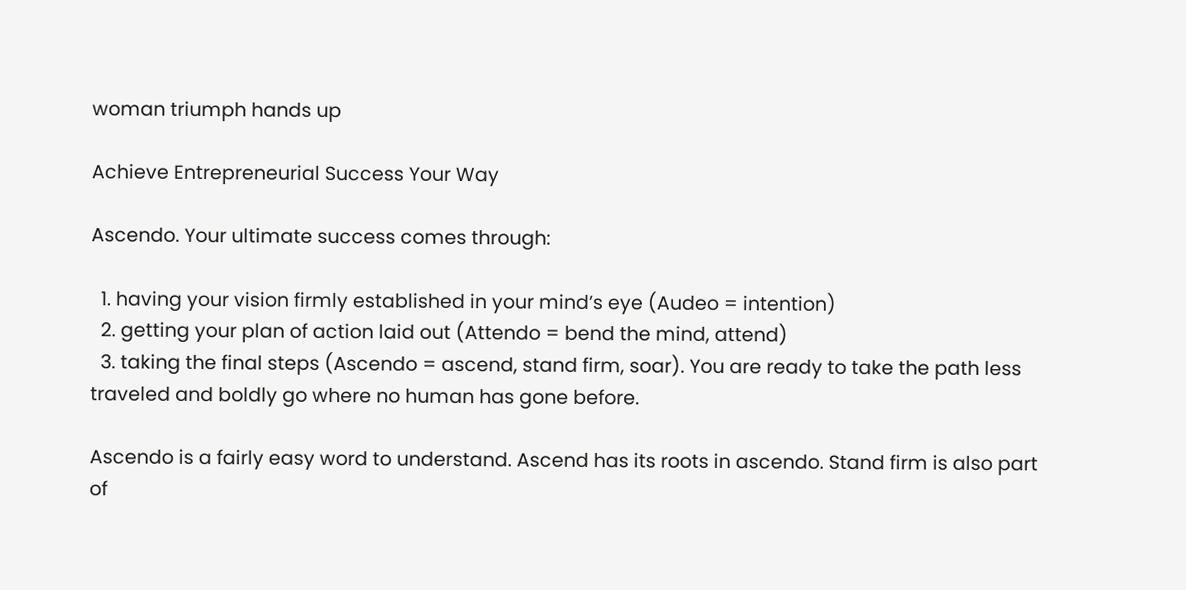woman triumph hands up

Achieve Entrepreneurial Success Your Way

Ascendo. Your ultimate success comes through:

  1. having your vision firmly established in your mind’s eye (Audeo = intention)
  2. getting your plan of action laid out (Attendo = bend the mind, attend)
  3. taking the final steps (Ascendo = ascend, stand firm, soar). You are ready to take the path less traveled and boldly go where no human has gone before.

Ascendo is a fairly easy word to understand. Ascend has its roots in ascendo. Stand firm is also part of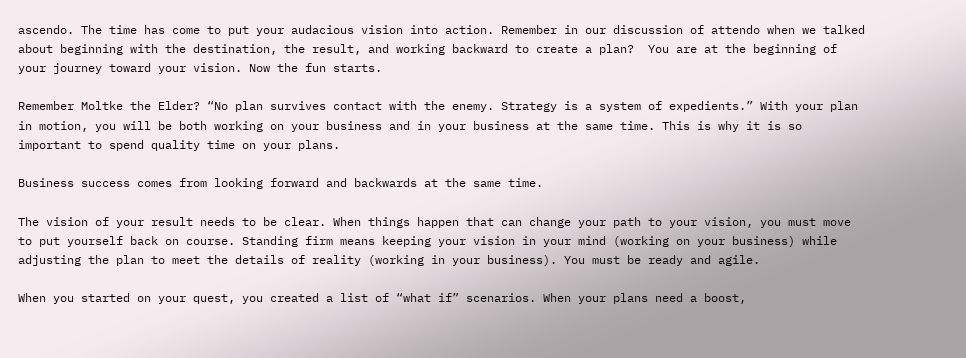ascendo. The time has come to put your audacious vision into action. Remember in our discussion of attendo when we talked about beginning with the destination, the result, and working backward to create a plan?  You are at the beginning of your journey toward your vision. Now the fun starts.

Remember Moltke the Elder? “No plan survives contact with the enemy. Strategy is a system of expedients.” With your plan in motion, you will be both working on your business and in your business at the same time. This is why it is so important to spend quality time on your plans.

Business success comes from looking forward and backwards at the same time.

The vision of your result needs to be clear. When things happen that can change your path to your vision, you must move to put yourself back on course. Standing firm means keeping your vision in your mind (working on your business) while adjusting the plan to meet the details of reality (working in your business). You must be ready and agile.

When you started on your quest, you created a list of “what if” scenarios. When your plans need a boost,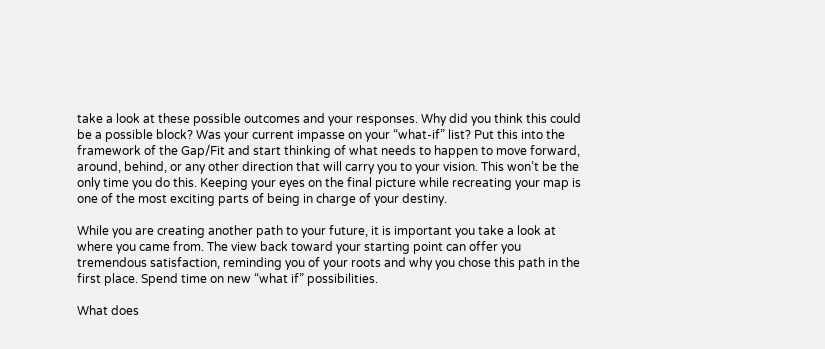take a look at these possible outcomes and your responses. Why did you think this could be a possible block? Was your current impasse on your “what-if” list? Put this into the framework of the Gap/Fit and start thinking of what needs to happen to move forward, around, behind, or any other direction that will carry you to your vision. This won’t be the only time you do this. Keeping your eyes on the final picture while recreating your map is one of the most exciting parts of being in charge of your destiny.

While you are creating another path to your future, it is important you take a look at where you came from. The view back toward your starting point can offer you tremendous satisfaction, reminding you of your roots and why you chose this path in the first place. Spend time on new “what if” possibilities.

What does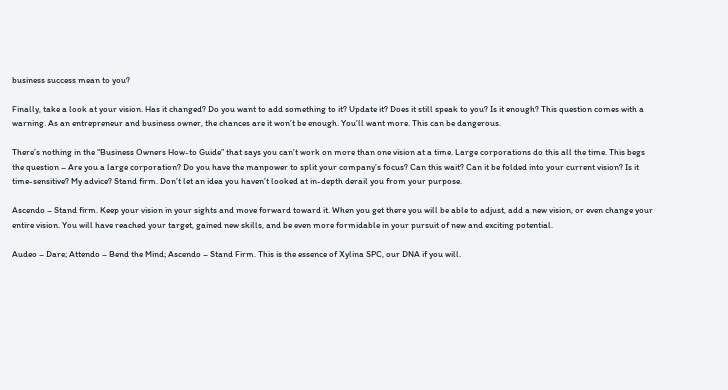business success mean to you?

Finally, take a look at your vision. Has it changed? Do you want to add something to it? Update it? Does it still speak to you? Is it enough? This question comes with a warning. As an entrepreneur and business owner, the chances are it won’t be enough. You’ll want more. This can be dangerous.

There’s nothing in the “Business Owners How-to Guide” that says you can’t work on more than one vision at a time. Large corporations do this all the time. This begs the question – Are you a large corporation? Do you have the manpower to split your company’s focus? Can this wait? Can it be folded into your current vision? Is it time-sensitive? My advice? Stand firm. Don’t let an idea you haven’t looked at in-depth derail you from your purpose.

Ascendo – Stand firm. Keep your vision in your sights and move forward toward it. When you get there you will be able to adjust, add a new vision, or even change your entire vision. You will have reached your target, gained new skills, and be even more formidable in your pursuit of new and exciting potential.

Audeo – Dare; Attendo – Bend the Mind; Ascendo – Stand Firm. This is the essence of Xylina SPC, our DNA if you will.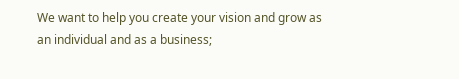We want to help you create your vision and grow as an individual and as a business;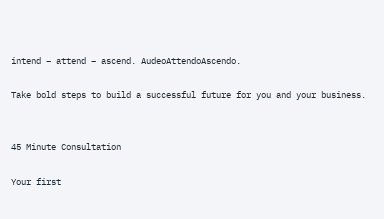intend – attend – ascend. AudeoAttendoAscendo.

Take bold steps to build a successful future for you and your business.


45 Minute Consultation

Your first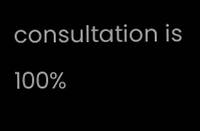consultation is 100%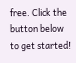free. Click the button below to get started!